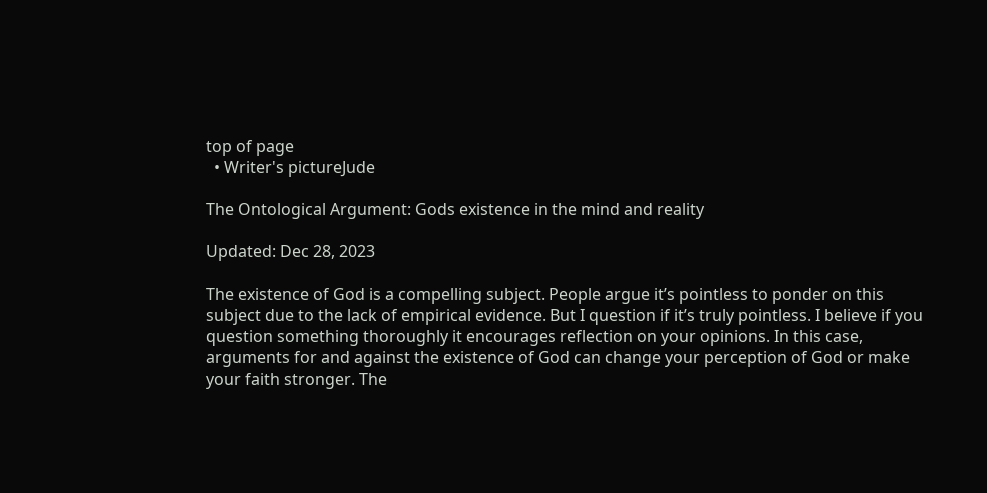top of page
  • Writer's pictureJude

The Ontological Argument: Gods existence in the mind and reality

Updated: Dec 28, 2023

The existence of God is a compelling subject. People argue it’s pointless to ponder on this subject due to the lack of empirical evidence. But I question if it’s truly pointless. I believe if you question something thoroughly it encourages reflection on your opinions. In this case, arguments for and against the existence of God can change your perception of God or make your faith stronger. The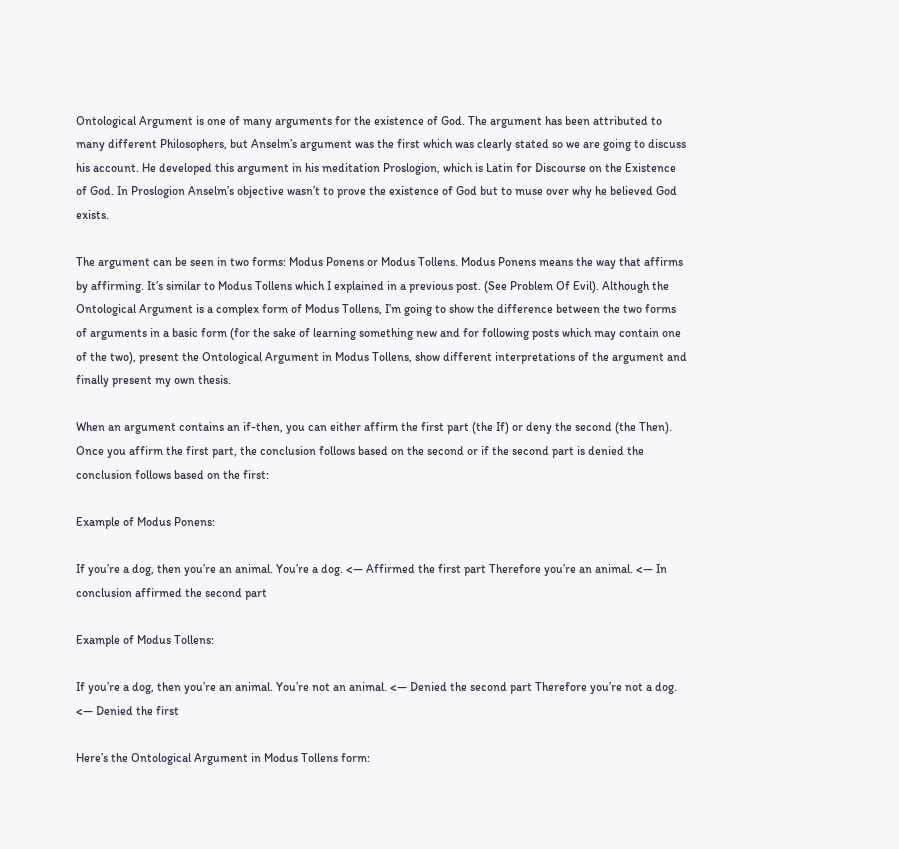Ontological Argument is one of many arguments for the existence of God. The argument has been attributed to many different Philosophers, but Anselm’s argument was the first which was clearly stated so we are going to discuss his account. He developed this argument in his meditation Proslogion, which is Latin for Discourse on the Existence of God. In Proslogion Anselm’s objective wasn’t to prove the existence of God but to muse over why he believed God exists.

The argument can be seen in two forms: Modus Ponens or Modus Tollens. Modus Ponens means the way that affirms by affirming. It’s similar to Modus Tollens which I explained in a previous post. (See Problem Of Evil). Although the Ontological Argument is a complex form of Modus Tollens, I’m going to show the difference between the two forms of arguments in a basic form (for the sake of learning something new and for following posts which may contain one of the two), present the Ontological Argument in Modus Tollens, show different interpretations of the argument and finally present my own thesis.

When an argument contains an if-then, you can either affirm the first part (the If) or deny the second (the Then). Once you affirm the first part, the conclusion follows based on the second or if the second part is denied the conclusion follows based on the first:

Example of Modus Ponens:

If you’re a dog, then you’re an animal. You’re a dog. <— Affirmed the first part Therefore you’re an animal. <— In conclusion affirmed the second part

Example of Modus Tollens:

If you’re a dog, then you’re an animal. You’re not an animal. <— Denied the second part Therefore you’re not a dog. <— Denied the first

Here’s the Ontological Argument in Modus Tollens form: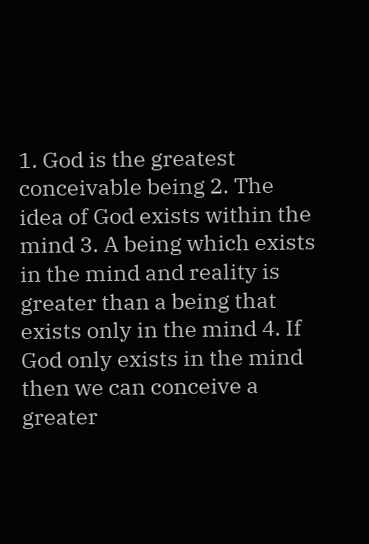1. God is the greatest conceivable being 2. The idea of God exists within the mind 3. A being which exists in the mind and reality is greater than a being that exists only in the mind 4. If God only exists in the mind then we can conceive a greater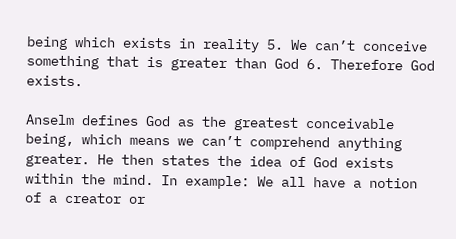being which exists in reality 5. We can’t conceive something that is greater than God 6. Therefore God exists.

Anselm defines God as the greatest conceivable being, which means we can’t comprehend anything greater. He then states the idea of God exists within the mind. In example: We all have a notion of a creator or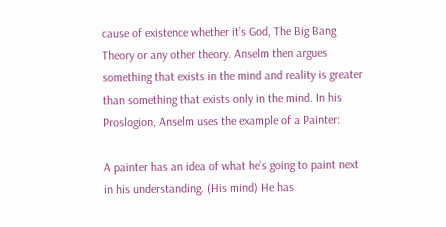cause of existence whether it’s God, The Big Bang Theory or any other theory. Anselm then argues something that exists in the mind and reality is greater than something that exists only in the mind. In his Proslogion, Anselm uses the example of a Painter:

A painter has an idea of what he’s going to paint next in his understanding. (His mind) He has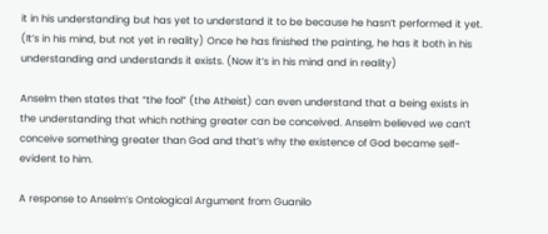it in his understanding but has yet to understand it to be because he hasn’t performed it yet. (It’s in his mind, but not yet in reality) Once he has finished the painting, he has it both in his understanding and understands it exists. (Now it’s in his mind and in reality)

Anselm then states that “the fool” (the Atheist) can even understand that a being exists in the understanding that which nothing greater can be conceived. Anselm believed we can’t conceive something greater than God and that’s why the existence of God became self-evident to him.

A response to Anselm’s Ontological Argument from Guanilo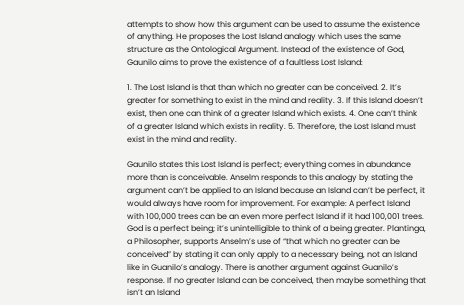attempts to show how this argument can be used to assume the existence of anything. He proposes the Lost Island analogy which uses the same structure as the Ontological Argument. Instead of the existence of God, Gaunilo aims to prove the existence of a faultless Lost Island:

1. The Lost Island is that than which no greater can be conceived. 2. It’s greater for something to exist in the mind and reality. 3. If this Island doesn’t exist, then one can think of a greater Island which exists. 4. One can’t think of a greater Island which exists in reality. 5. Therefore, the Lost Island must exist in the mind and reality.

Gaunilo states this Lost Island is perfect; everything comes in abundance more than is conceivable. Anselm responds to this analogy by stating the argument can’t be applied to an Island because an Island can’t be perfect, it would always have room for improvement. For example: A perfect Island with 100,000 trees can be an even more perfect Island if it had 100,001 trees. God is a perfect being; it’s unintelligible to think of a being greater. Plantinga, a Philosopher, supports Anselm’s use of “that which no greater can be conceived” by stating it can only apply to a necessary being, not an Island like in Guanilo’s analogy. There is another argument against Guanilo’s response. If no greater Island can be conceived, then maybe something that isn’t an Island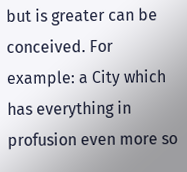but is greater can be conceived. For example: a City which has everything in profusion even more so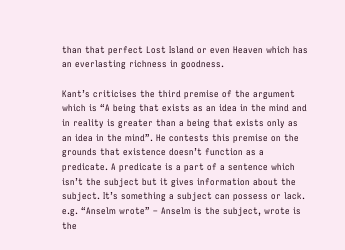than that perfect Lost Island or even Heaven which has an everlasting richness in goodness.

Kant’s criticises the third premise of the argument which is “A being that exists as an idea in the mind and in reality is greater than a being that exists only as an idea in the mind”. He contests this premise on the grounds that existence doesn’t function as a predicate. A predicate is a part of a sentence which isn’t the subject but it gives information about the subject. It’s something a subject can possess or lack. e.g. “Anselm wrote” – Anselm is the subject, wrote is the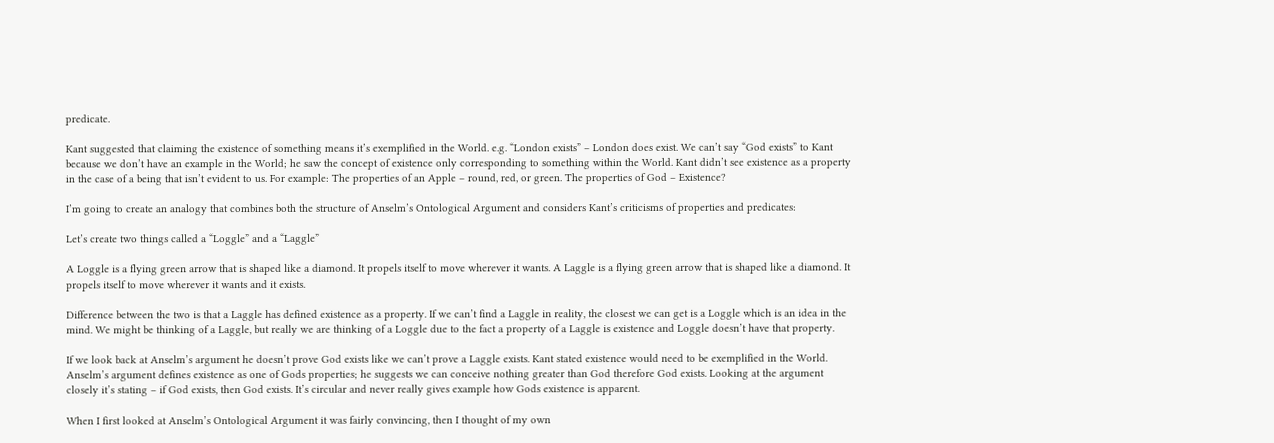predicate.

Kant suggested that claiming the existence of something means it’s exemplified in the World. e.g. “London exists” – London does exist. We can’t say “God exists” to Kant because we don’t have an example in the World; he saw the concept of existence only corresponding to something within the World. Kant didn’t see existence as a property in the case of a being that isn’t evident to us. For example: The properties of an Apple – round, red, or green. The properties of God – Existence?

I’m going to create an analogy that combines both the structure of Anselm’s Ontological Argument and considers Kant’s criticisms of properties and predicates:

Let’s create two things called a “Loggle” and a “Laggle”

A Loggle is a flying green arrow that is shaped like a diamond. It propels itself to move wherever it wants. A Laggle is a flying green arrow that is shaped like a diamond. It propels itself to move wherever it wants and it exists.

Difference between the two is that a Laggle has defined existence as a property. If we can’t find a Laggle in reality, the closest we can get is a Loggle which is an idea in the mind. We might be thinking of a Laggle, but really we are thinking of a Loggle due to the fact a property of a Laggle is existence and Loggle doesn’t have that property.

If we look back at Anselm’s argument he doesn’t prove God exists like we can’t prove a Laggle exists. Kant stated existence would need to be exemplified in the World. Anselm’s argument defines existence as one of Gods properties; he suggests we can conceive nothing greater than God therefore God exists. Looking at the argument closely it’s stating – if God exists, then God exists. It’s circular and never really gives example how Gods existence is apparent.

When I first looked at Anselm’s Ontological Argument it was fairly convincing, then I thought of my own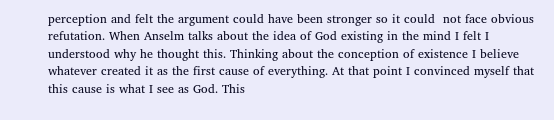perception and felt the argument could have been stronger so it could  not face obvious refutation. When Anselm talks about the idea of God existing in the mind I felt I understood why he thought this. Thinking about the conception of existence I believe whatever created it as the first cause of everything. At that point I convinced myself that this cause is what I see as God. This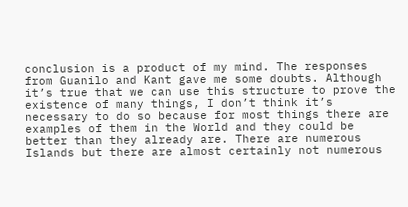conclusion is a product of my mind. The responses from Guanilo and Kant gave me some doubts. Although it’s true that we can use this structure to prove the existence of many things, I don’t think it’s necessary to do so because for most things there are examples of them in the World and they could be better than they already are. There are numerous Islands but there are almost certainly not numerous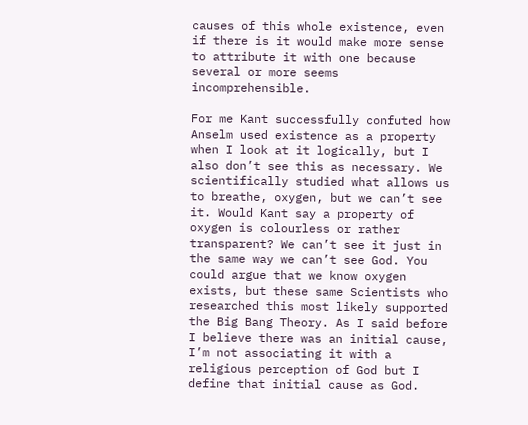causes of this whole existence, even if there is it would make more sense to attribute it with one because several or more seems incomprehensible.

For me Kant successfully confuted how Anselm used existence as a property when I look at it logically, but I also don’t see this as necessary. We scientifically studied what allows us to breathe, oxygen, but we can’t see it. Would Kant say a property of oxygen is colourless or rather transparent? We can’t see it just in the same way we can’t see God. You could argue that we know oxygen exists, but these same Scientists who researched this most likely supported the Big Bang Theory. As I said before I believe there was an initial cause, I’m not associating it with a religious perception of God but I define that initial cause as God.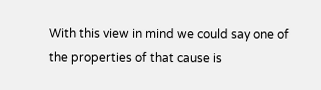With this view in mind we could say one of the properties of that cause is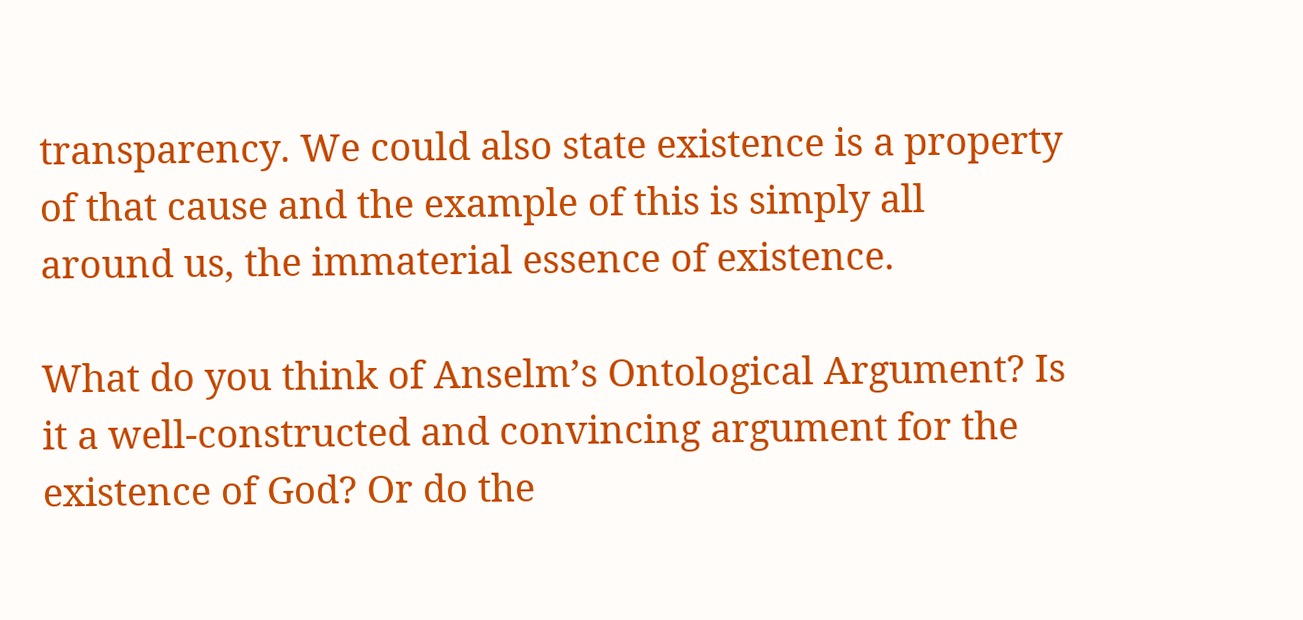transparency. We could also state existence is a property of that cause and the example of this is simply all around us, the immaterial essence of existence.

What do you think of Anselm’s Ontological Argument? Is it a well-constructed and convincing argument for the existence of God? Or do the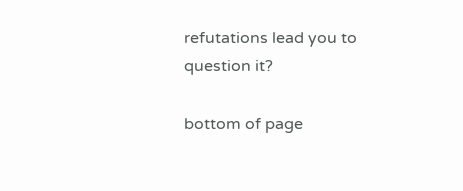refutations lead you to question it?

bottom of page